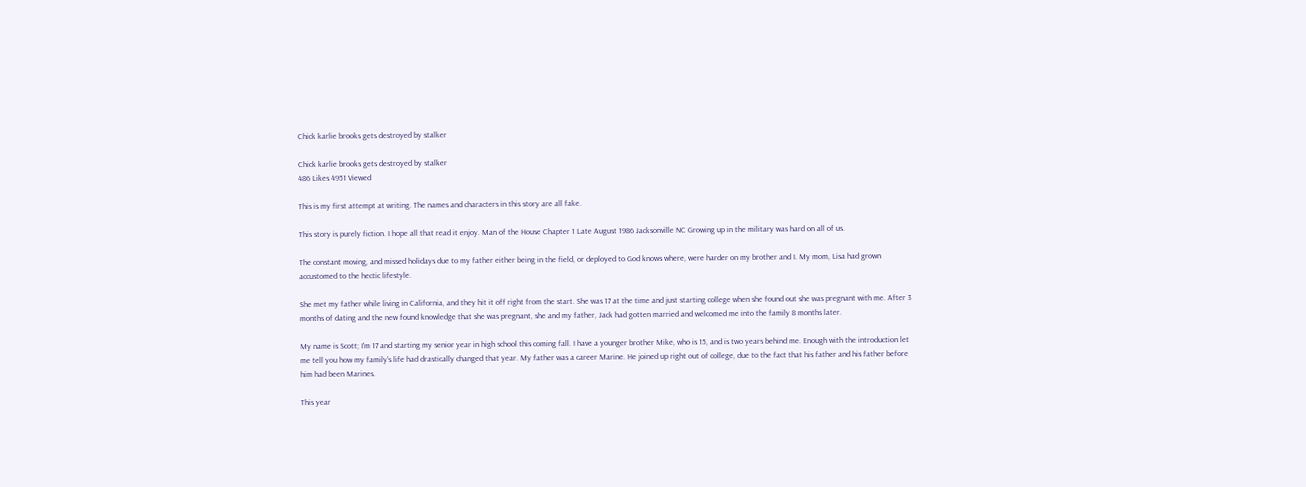Chick karlie brooks gets destroyed by stalker

Chick karlie brooks gets destroyed by stalker
486 Likes 4951 Viewed

This is my first attempt at writing. The names and characters in this story are all fake.

This story is purely fiction. I hope all that read it enjoy. Man of the House Chapter 1 Late August 1986 Jacksonville NC Growing up in the military was hard on all of us.

The constant moving, and missed holidays due to my father either being in the field, or deployed to God knows where, were harder on my brother and I. My mom, Lisa had grown accustomed to the hectic lifestyle.

She met my father while living in California, and they hit it off right from the start. She was 17 at the time and just starting college when she found out she was pregnant with me. After 3 months of dating and the new found knowledge that she was pregnant, she and my father, Jack had gotten married and welcomed me into the family 8 months later.

My name is Scott; I'm 17 and starting my senior year in high school this coming fall. I have a younger brother Mike, who is 15, and is two years behind me. Enough with the introduction let me tell you how my family's life had drastically changed that year. My father was a career Marine. He joined up right out of college, due to the fact that his father and his father before him had been Marines.

This year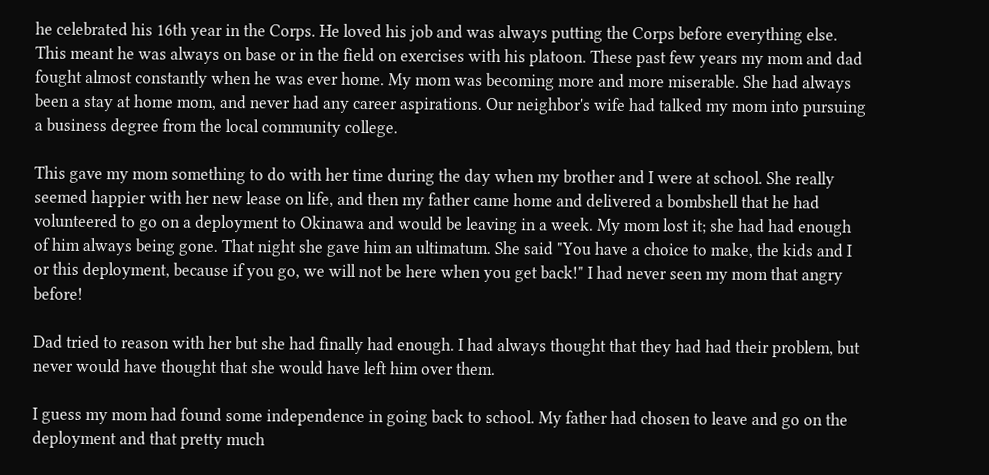he celebrated his 16th year in the Corps. He loved his job and was always putting the Corps before everything else. This meant he was always on base or in the field on exercises with his platoon. These past few years my mom and dad fought almost constantly when he was ever home. My mom was becoming more and more miserable. She had always been a stay at home mom, and never had any career aspirations. Our neighbor's wife had talked my mom into pursuing a business degree from the local community college.

This gave my mom something to do with her time during the day when my brother and I were at school. She really seemed happier with her new lease on life, and then my father came home and delivered a bombshell that he had volunteered to go on a deployment to Okinawa and would be leaving in a week. My mom lost it; she had had enough of him always being gone. That night she gave him an ultimatum. She said "You have a choice to make, the kids and I or this deployment, because if you go, we will not be here when you get back!" I had never seen my mom that angry before!

Dad tried to reason with her but she had finally had enough. I had always thought that they had had their problem, but never would have thought that she would have left him over them.

I guess my mom had found some independence in going back to school. My father had chosen to leave and go on the deployment and that pretty much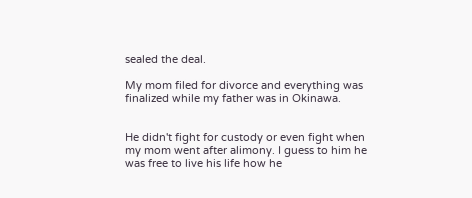sealed the deal.

My mom filed for divorce and everything was finalized while my father was in Okinawa.


He didn't fight for custody or even fight when my mom went after alimony. I guess to him he was free to live his life how he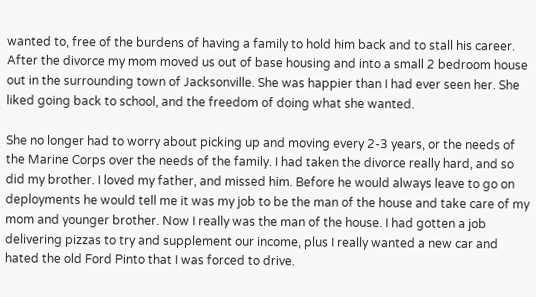wanted to, free of the burdens of having a family to hold him back and to stall his career. After the divorce my mom moved us out of base housing and into a small 2 bedroom house out in the surrounding town of Jacksonville. She was happier than I had ever seen her. She liked going back to school, and the freedom of doing what she wanted.

She no longer had to worry about picking up and moving every 2-3 years, or the needs of the Marine Corps over the needs of the family. I had taken the divorce really hard, and so did my brother. I loved my father, and missed him. Before he would always leave to go on deployments he would tell me it was my job to be the man of the house and take care of my mom and younger brother. Now I really was the man of the house. I had gotten a job delivering pizzas to try and supplement our income, plus I really wanted a new car and hated the old Ford Pinto that I was forced to drive.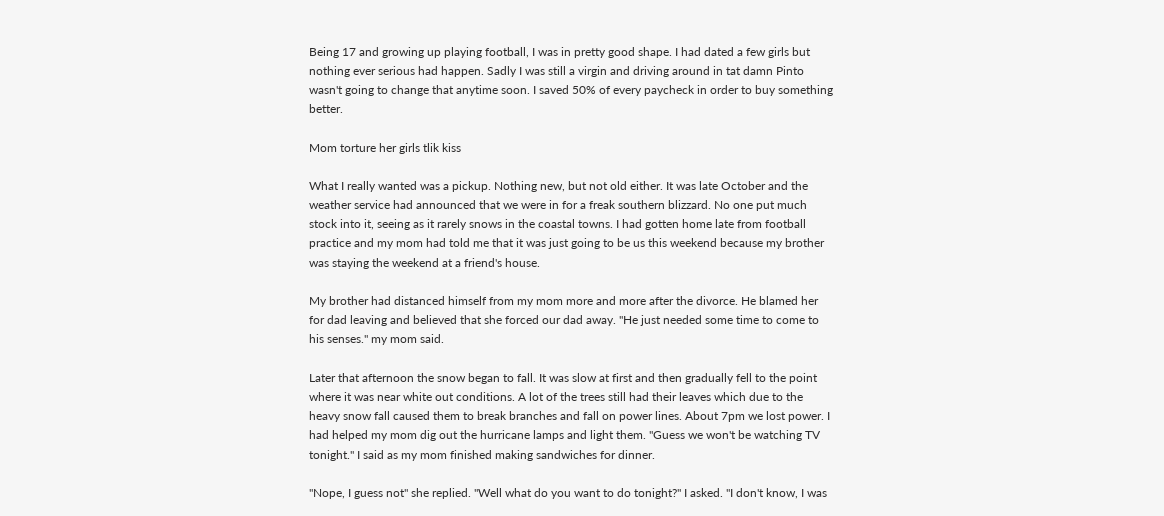Being 17 and growing up playing football, I was in pretty good shape. I had dated a few girls but nothing ever serious had happen. Sadly I was still a virgin and driving around in tat damn Pinto wasn't going to change that anytime soon. I saved 50% of every paycheck in order to buy something better.

Mom torture her girls tlik kiss

What I really wanted was a pickup. Nothing new, but not old either. It was late October and the weather service had announced that we were in for a freak southern blizzard. No one put much stock into it, seeing as it rarely snows in the coastal towns. I had gotten home late from football practice and my mom had told me that it was just going to be us this weekend because my brother was staying the weekend at a friend's house.

My brother had distanced himself from my mom more and more after the divorce. He blamed her for dad leaving and believed that she forced our dad away. "He just needed some time to come to his senses." my mom said.

Later that afternoon the snow began to fall. It was slow at first and then gradually fell to the point where it was near white out conditions. A lot of the trees still had their leaves which due to the heavy snow fall caused them to break branches and fall on power lines. About 7pm we lost power. I had helped my mom dig out the hurricane lamps and light them. "Guess we won't be watching TV tonight." I said as my mom finished making sandwiches for dinner.

"Nope, I guess not" she replied. "Well what do you want to do tonight?" I asked. "I don't know, I was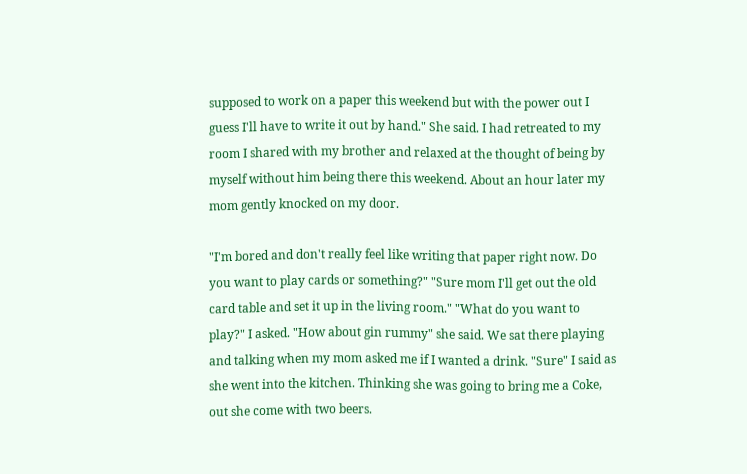supposed to work on a paper this weekend but with the power out I guess I'll have to write it out by hand." She said. I had retreated to my room I shared with my brother and relaxed at the thought of being by myself without him being there this weekend. About an hour later my mom gently knocked on my door.

"I'm bored and don't really feel like writing that paper right now. Do you want to play cards or something?" "Sure mom I'll get out the old card table and set it up in the living room." "What do you want to play?" I asked. "How about gin rummy" she said. We sat there playing and talking when my mom asked me if I wanted a drink. "Sure" I said as she went into the kitchen. Thinking she was going to bring me a Coke, out she come with two beers.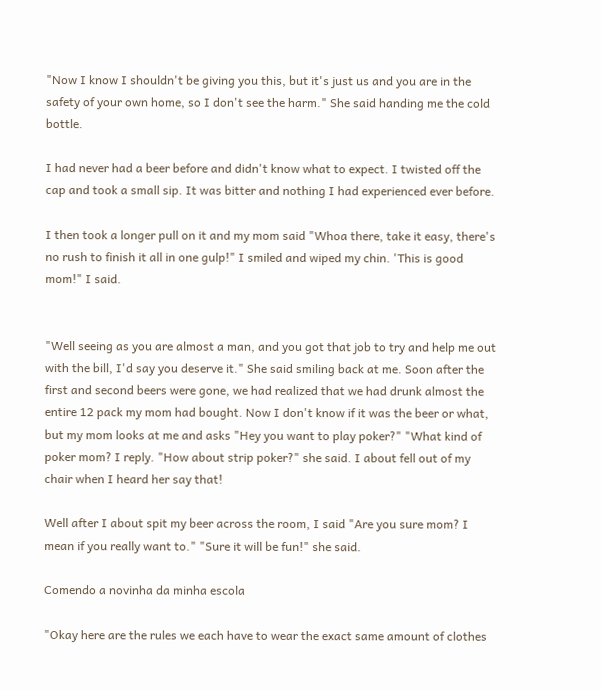"Now I know I shouldn't be giving you this, but it's just us and you are in the safety of your own home, so I don't see the harm." She said handing me the cold bottle.

I had never had a beer before and didn't know what to expect. I twisted off the cap and took a small sip. It was bitter and nothing I had experienced ever before.

I then took a longer pull on it and my mom said "Whoa there, take it easy, there's no rush to finish it all in one gulp!" I smiled and wiped my chin. 'This is good mom!" I said.


"Well seeing as you are almost a man, and you got that job to try and help me out with the bill, I'd say you deserve it." She said smiling back at me. Soon after the first and second beers were gone, we had realized that we had drunk almost the entire 12 pack my mom had bought. Now I don't know if it was the beer or what, but my mom looks at me and asks "Hey you want to play poker?" "What kind of poker mom? I reply. "How about strip poker?" she said. I about fell out of my chair when I heard her say that!

Well after I about spit my beer across the room, I said "Are you sure mom? I mean if you really want to." "Sure it will be fun!" she said.

Comendo a novinha da minha escola

"Okay here are the rules we each have to wear the exact same amount of clothes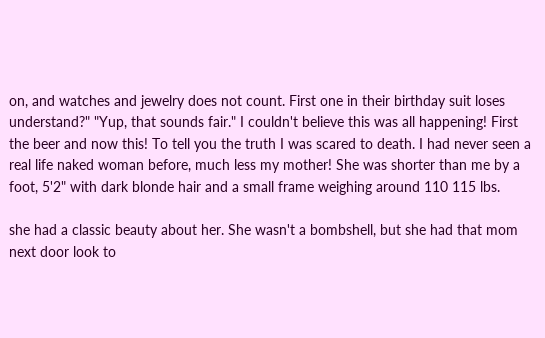on, and watches and jewelry does not count. First one in their birthday suit loses understand?" "Yup, that sounds fair." I couldn't believe this was all happening! First the beer and now this! To tell you the truth I was scared to death. I had never seen a real life naked woman before, much less my mother! She was shorter than me by a foot, 5'2" with dark blonde hair and a small frame weighing around 110 115 lbs.

she had a classic beauty about her. She wasn't a bombshell, but she had that mom next door look to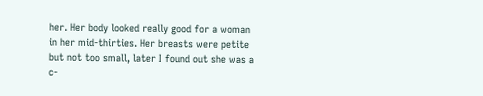her. Her body looked really good for a woman in her mid-thirties. Her breasts were petite but not too small, later I found out she was a c-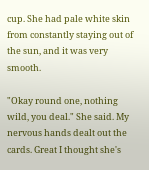cup. She had pale white skin from constantly staying out of the sun, and it was very smooth.

"Okay round one, nothing wild, you deal." She said. My nervous hands dealt out the cards. Great I thought she's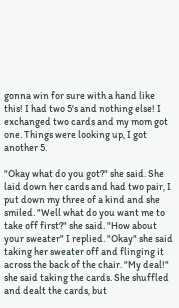gonna win for sure with a hand like this! I had two 5's and nothing else! I exchanged two cards and my mom got one. Things were looking up, I got another 5.

"Okay what do you got?" she said. She laid down her cards and had two pair, I put down my three of a kind and she smiled. "Well what do you want me to take off first?" she said. "How about your sweater" I replied. "Okay" she said taking her sweater off and flinging it across the back of the chair. "My deal!" she said taking the cards. She shuffled and dealt the cards, but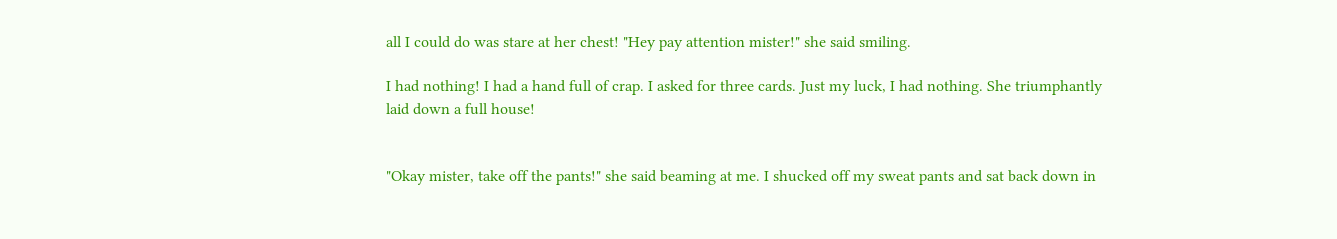all I could do was stare at her chest! "Hey pay attention mister!" she said smiling.

I had nothing! I had a hand full of crap. I asked for three cards. Just my luck, I had nothing. She triumphantly laid down a full house!


"Okay mister, take off the pants!" she said beaming at me. I shucked off my sweat pants and sat back down in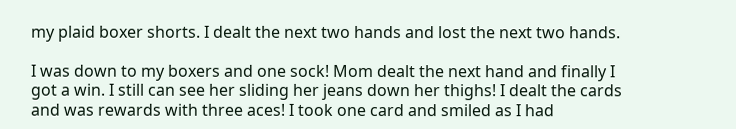my plaid boxer shorts. I dealt the next two hands and lost the next two hands.

I was down to my boxers and one sock! Mom dealt the next hand and finally I got a win. I still can see her sliding her jeans down her thighs! I dealt the cards and was rewards with three aces! I took one card and smiled as I had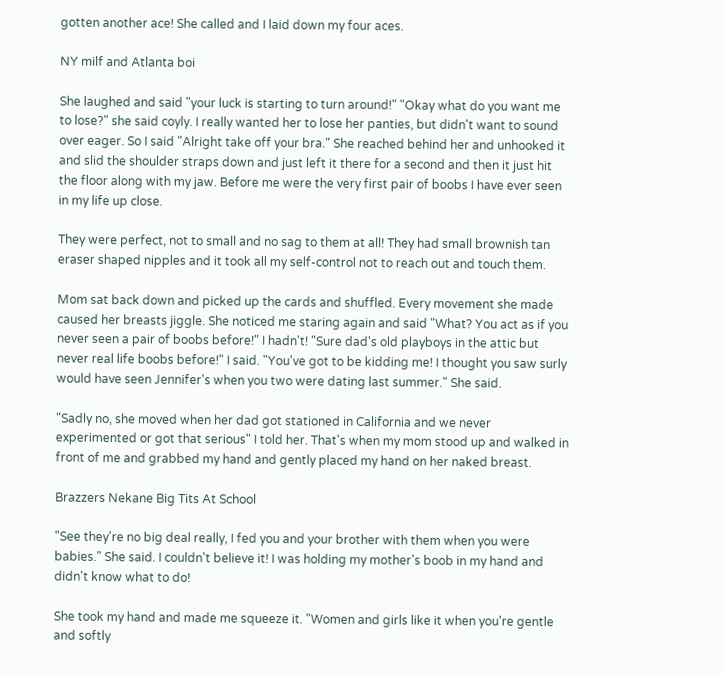gotten another ace! She called and I laid down my four aces.

NY milf and Atlanta boi

She laughed and said "your luck is starting to turn around!" "Okay what do you want me to lose?" she said coyly. I really wanted her to lose her panties, but didn't want to sound over eager. So I said "Alright take off your bra." She reached behind her and unhooked it and slid the shoulder straps down and just left it there for a second and then it just hit the floor along with my jaw. Before me were the very first pair of boobs I have ever seen in my life up close.

They were perfect, not to small and no sag to them at all! They had small brownish tan eraser shaped nipples and it took all my self-control not to reach out and touch them.

Mom sat back down and picked up the cards and shuffled. Every movement she made caused her breasts jiggle. She noticed me staring again and said "What? You act as if you never seen a pair of boobs before!" I hadn't! "Sure dad's old playboys in the attic but never real life boobs before!" I said. "You've got to be kidding me! I thought you saw surly would have seen Jennifer's when you two were dating last summer." She said.

"Sadly no, she moved when her dad got stationed in California and we never experimented or got that serious" I told her. That's when my mom stood up and walked in front of me and grabbed my hand and gently placed my hand on her naked breast.

Brazzers Nekane Big Tits At School

"See they're no big deal really, I fed you and your brother with them when you were babies." She said. I couldn't believe it! I was holding my mother's boob in my hand and didn't know what to do!

She took my hand and made me squeeze it. "Women and girls like it when you're gentle and softly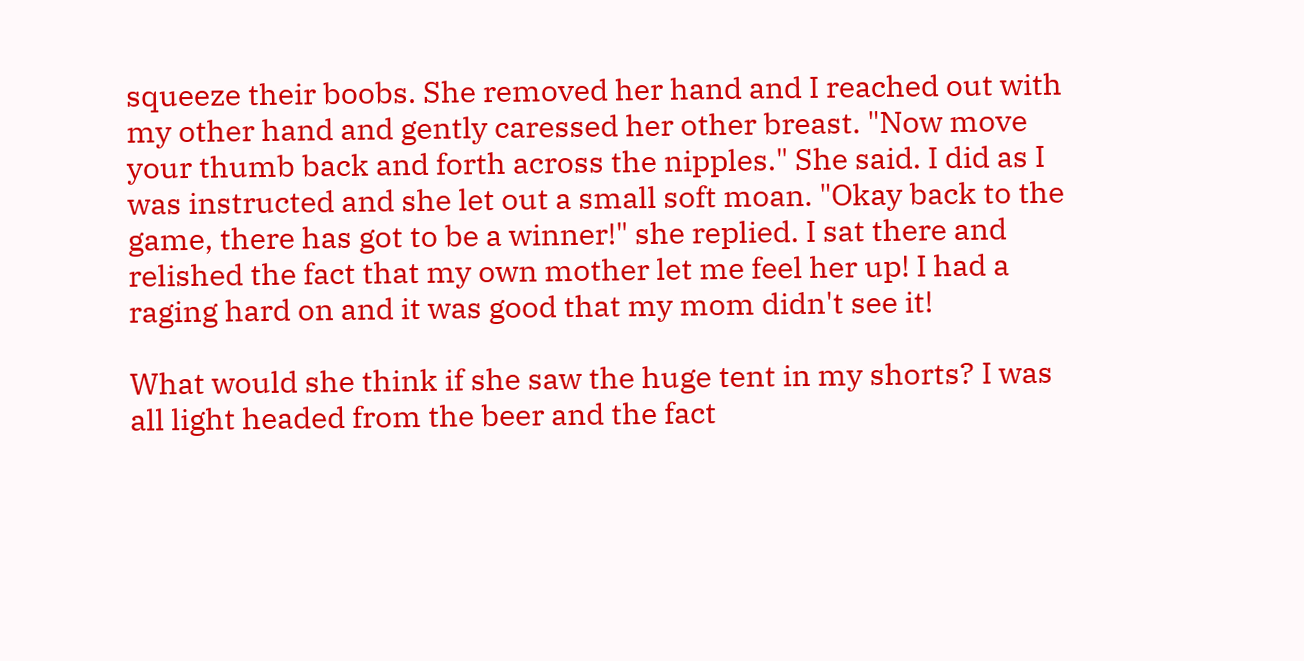squeeze their boobs. She removed her hand and I reached out with my other hand and gently caressed her other breast. "Now move your thumb back and forth across the nipples." She said. I did as I was instructed and she let out a small soft moan. "Okay back to the game, there has got to be a winner!" she replied. I sat there and relished the fact that my own mother let me feel her up! I had a raging hard on and it was good that my mom didn't see it!

What would she think if she saw the huge tent in my shorts? I was all light headed from the beer and the fact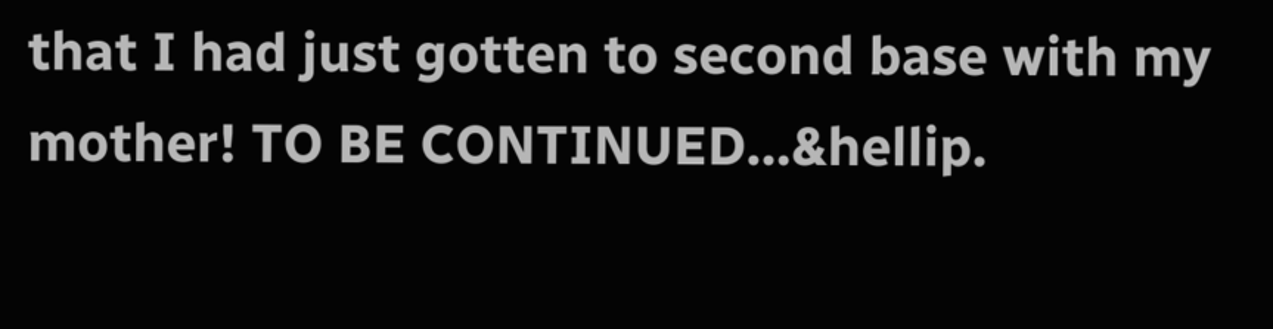that I had just gotten to second base with my mother! TO BE CONTINUED…&hellip.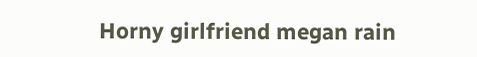Horny girlfriend megan rain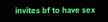invites bf to have sex